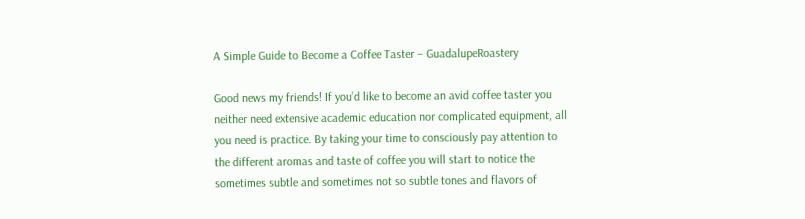A Simple Guide to Become a Coffee Taster – GuadalupeRoastery

Good news my friends! If you’d like to become an avid coffee taster you neither need extensive academic education nor complicated equipment, all you need is practice. By taking your time to consciously pay attention to the different aromas and taste of coffee you will start to notice the sometimes subtle and sometimes not so subtle tones and flavors of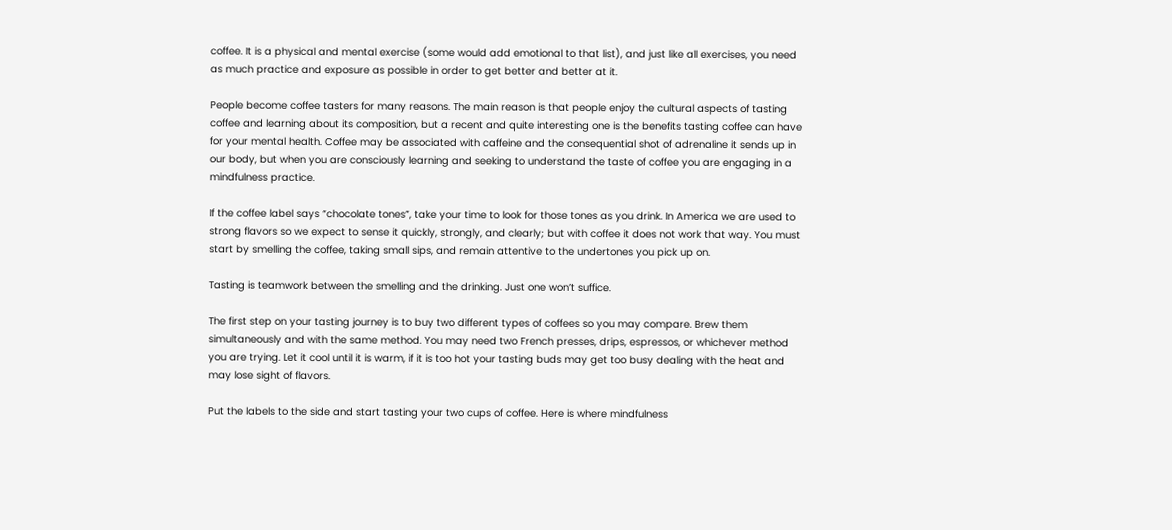coffee. It is a physical and mental exercise (some would add emotional to that list), and just like all exercises, you need as much practice and exposure as possible in order to get better and better at it.

People become coffee tasters for many reasons. The main reason is that people enjoy the cultural aspects of tasting coffee and learning about its composition, but a recent and quite interesting one is the benefits tasting coffee can have for your mental health. Coffee may be associated with caffeine and the consequential shot of adrenaline it sends up in our body, but when you are consciously learning and seeking to understand the taste of coffee you are engaging in a mindfulness practice.

If the coffee label says “chocolate tones”, take your time to look for those tones as you drink. In America we are used to strong flavors so we expect to sense it quickly, strongly, and clearly; but with coffee it does not work that way. You must start by smelling the coffee, taking small sips, and remain attentive to the undertones you pick up on.

Tasting is teamwork between the smelling and the drinking. Just one won’t suffice.

The first step on your tasting journey is to buy two different types of coffees so you may compare. Brew them simultaneously and with the same method. You may need two French presses, drips, espressos, or whichever method you are trying. Let it cool until it is warm, if it is too hot your tasting buds may get too busy dealing with the heat and may lose sight of flavors.

Put the labels to the side and start tasting your two cups of coffee. Here is where mindfulness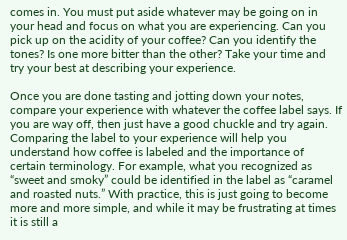comes in. You must put aside whatever may be going on in your head and focus on what you are experiencing. Can you pick up on the acidity of your coffee? Can you identify the tones? Is one more bitter than the other? Take your time and try your best at describing your experience.

Once you are done tasting and jotting down your notes, compare your experience with whatever the coffee label says. If you are way off, then just have a good chuckle and try again. Comparing the label to your experience will help you understand how coffee is labeled and the importance of certain terminology. For example, what you recognized as “sweet and smoky” could be identified in the label as “caramel and roasted nuts.” With practice, this is just going to become more and more simple, and while it may be frustrating at times it is still a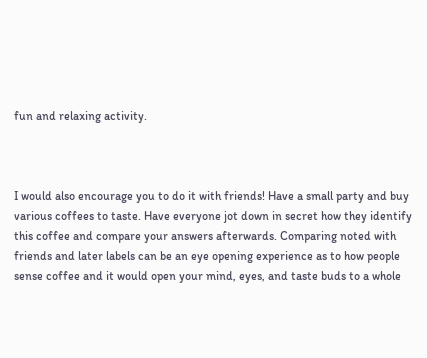fun and relaxing activity.



I would also encourage you to do it with friends! Have a small party and buy various coffees to taste. Have everyone jot down in secret how they identify this coffee and compare your answers afterwards. Comparing noted with friends and later labels can be an eye opening experience as to how people sense coffee and it would open your mind, eyes, and taste buds to a whole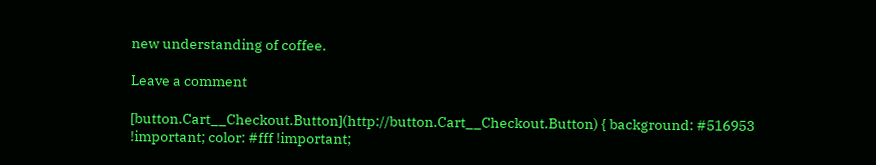new understanding of coffee.

Leave a comment

[button.Cart__Checkout.Button](http://button.Cart__Checkout.Button) { background: #516953 !important; color: #fff !important;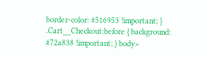border-color: #516953 !important; } .Cart__Checkout:before { background: #72a838 !important; } body>